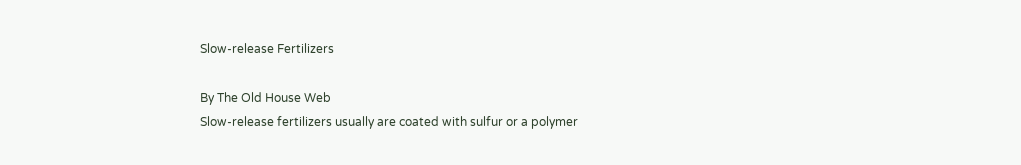Slow-release Fertilizers

By The Old House Web
Slow-release fertilizers usually are coated with sulfur or a polymer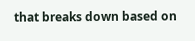that breaks down based on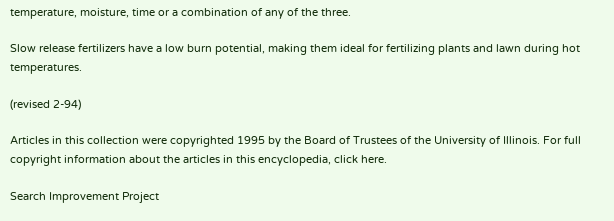temperature, moisture, time or a combination of any of the three.

Slow release fertilizers have a low burn potential, making them ideal for fertilizing plants and lawn during hot temperatures.

(revised 2-94)

Articles in this collection were copyrighted 1995 by the Board of Trustees of the University of Illinois. For full copyright information about the articles in this encyclopedia, click here.

Search Improvement Project